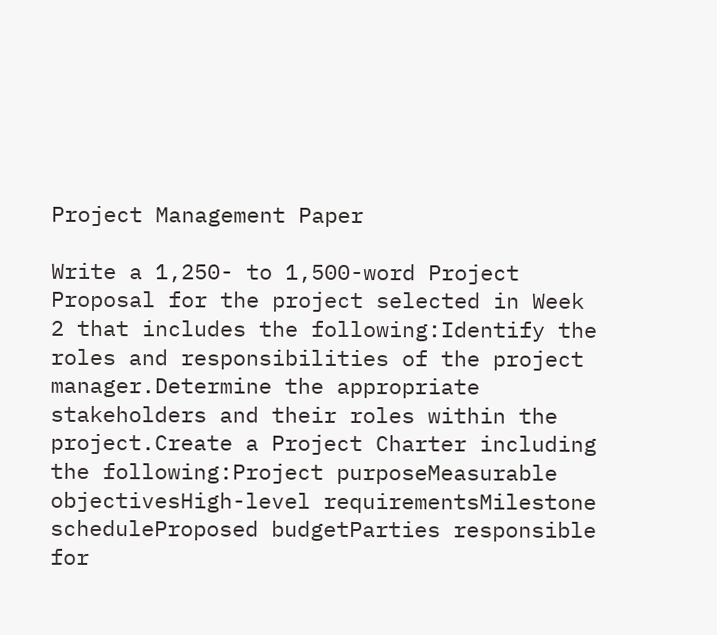Project Management Paper

Write a 1,250- to 1,500-word Project Proposal for the project selected in Week 2 that includes the following:Identify the roles and responsibilities of the project manager.Determine the appropriate stakeholders and their roles within the project.Create a Project Charter including the following:Project purposeMeasurable objectivesHigh-level requirementsMilestone scheduleProposed budgetParties responsible for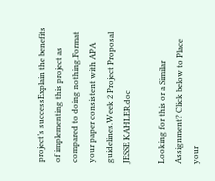project’s successExplain the benefits of implementing this project as compared to doing nothing.Format your paper consistent with APA guidelines.Week 2 Project Proposal JESSE KAHLER.doc

Looking for this or a Similar Assignment? Click below to Place your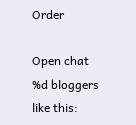Order

Open chat
%d bloggers like this: